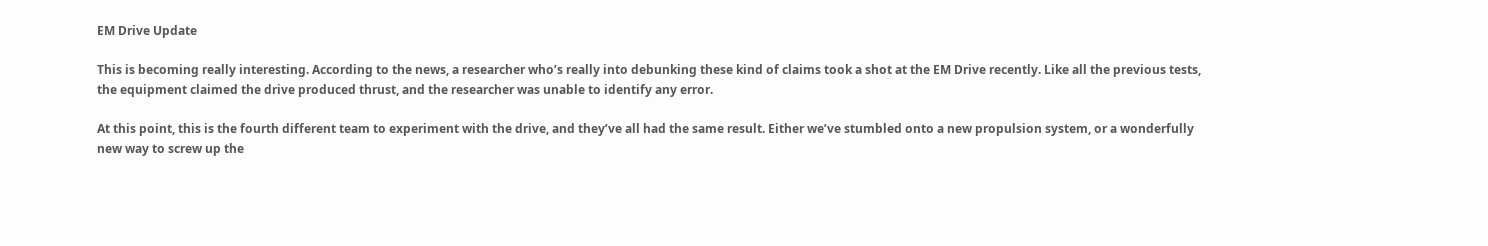EM Drive Update

This is becoming really interesting. According to the news, a researcher who’s really into debunking these kind of claims took a shot at the EM Drive recently. Like all the previous tests, the equipment claimed the drive produced thrust, and the researcher was unable to identify any error.

At this point, this is the fourth different team to experiment with the drive, and they’ve all had the same result. Either we’ve stumbled onto a new propulsion system, or a wonderfully new way to screw up the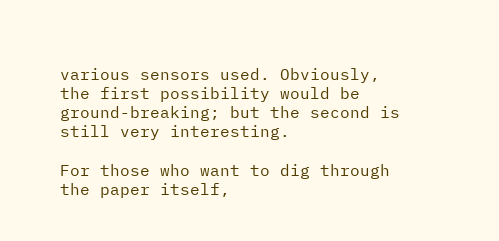various sensors used. Obviously, the first possibility would be ground-breaking; but the second is still very interesting.

For those who want to dig through the paper itself,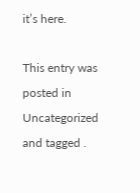it’s here.

This entry was posted in Uncategorized and tagged .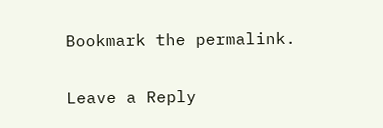Bookmark the permalink.

Leave a Reply